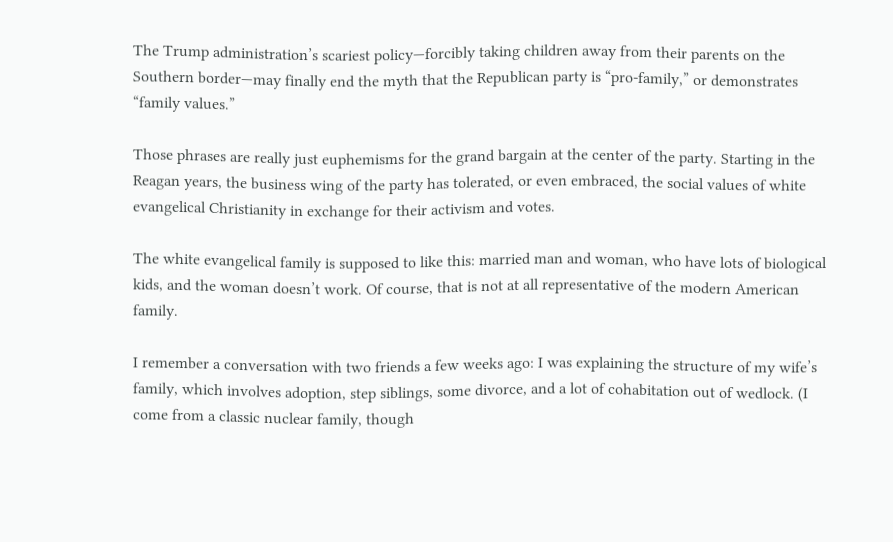The Trump administration’s scariest policy—forcibly taking children away from their parents on the Southern border—may finally end the myth that the Republican party is “pro-family,” or demonstrates “family values.”

Those phrases are really just euphemisms for the grand bargain at the center of the party. Starting in the Reagan years, the business wing of the party has tolerated, or even embraced, the social values of white evangelical Christianity in exchange for their activism and votes.

The white evangelical family is supposed to like this: married man and woman, who have lots of biological kids, and the woman doesn’t work. Of course, that is not at all representative of the modern American family.

I remember a conversation with two friends a few weeks ago: I was explaining the structure of my wife’s family, which involves adoption, step siblings, some divorce, and a lot of cohabitation out of wedlock. (I come from a classic nuclear family, though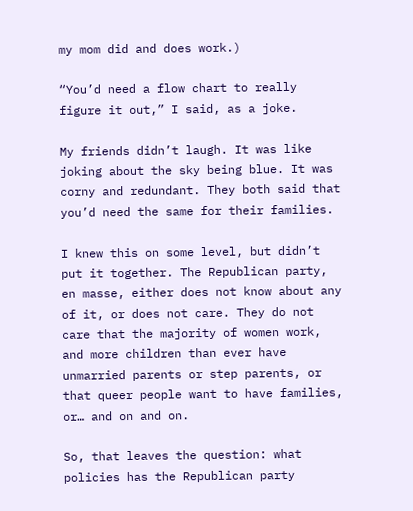my mom did and does work.)

“You’d need a flow chart to really figure it out,” I said, as a joke.

My friends didn’t laugh. It was like joking about the sky being blue. It was corny and redundant. They both said that you’d need the same for their families.

I knew this on some level, but didn’t put it together. The Republican party, en masse, either does not know about any of it, or does not care. They do not care that the majority of women work, and more children than ever have unmarried parents or step parents, or that queer people want to have families, or… and on and on.

So, that leaves the question: what policies has the Republican party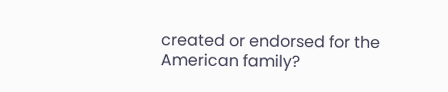created or endorsed for the American family?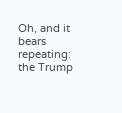Oh, and it bears repeating: the Trump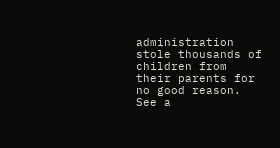administration stole thousands of children from their parents for no good reason. See a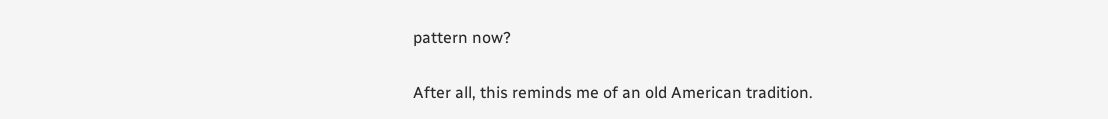pattern now?

After all, this reminds me of an old American tradition.